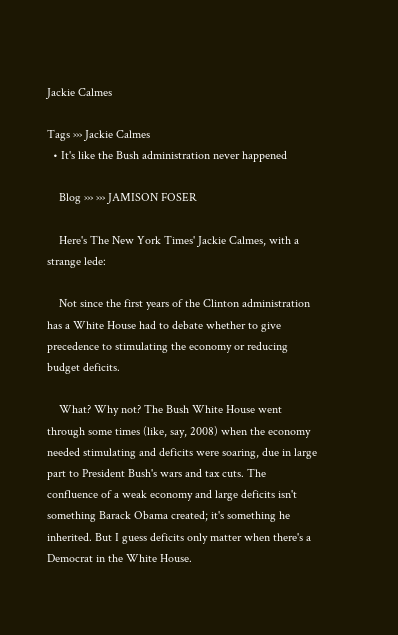Jackie Calmes

Tags ››› Jackie Calmes
  • It's like the Bush administration never happened

    Blog ››› ››› JAMISON FOSER

    Here's The New York Times' Jackie Calmes, with a strange lede:

    Not since the first years of the Clinton administration has a White House had to debate whether to give precedence to stimulating the economy or reducing budget deficits.

    What? Why not? The Bush White House went through some times (like, say, 2008) when the economy needed stimulating and deficits were soaring, due in large part to President Bush's wars and tax cuts. The confluence of a weak economy and large deficits isn't something Barack Obama created; it's something he inherited. But I guess deficits only matter when there's a Democrat in the White House.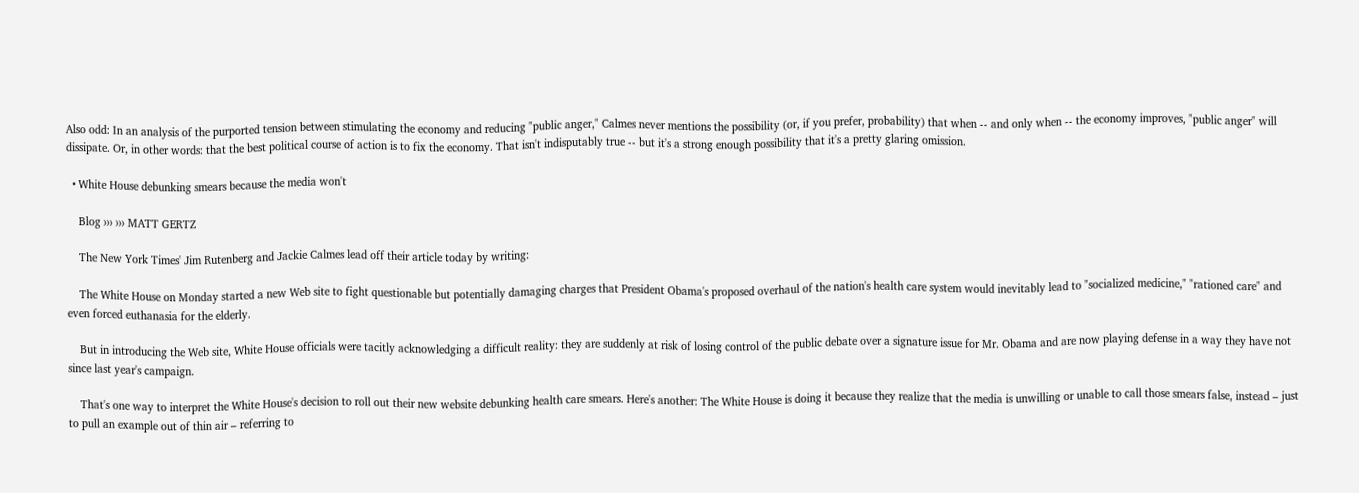Also odd: In an analysis of the purported tension between stimulating the economy and reducing "public anger," Calmes never mentions the possibility (or, if you prefer, probability) that when -- and only when -- the economy improves, "public anger" will dissipate. Or, in other words: that the best political course of action is to fix the economy. That isn't indisputably true -- but it's a strong enough possibility that it's a pretty glaring omission.

  • White House debunking smears because the media won't

    Blog ››› ››› MATT GERTZ

    The New York Times' Jim Rutenberg and Jackie Calmes lead off their article today by writing:

    The White House on Monday started a new Web site to fight questionable but potentially damaging charges that President Obama's proposed overhaul of the nation's health care system would inevitably lead to "socialized medicine," "rationed care" and even forced euthanasia for the elderly.

    But in introducing the Web site, White House officials were tacitly acknowledging a difficult reality: they are suddenly at risk of losing control of the public debate over a signature issue for Mr. Obama and are now playing defense in a way they have not since last year's campaign.

    That's one way to interpret the White House's decision to roll out their new website debunking health care smears. Here's another: The White House is doing it because they realize that the media is unwilling or unable to call those smears false, instead – just to pull an example out of thin air – referring to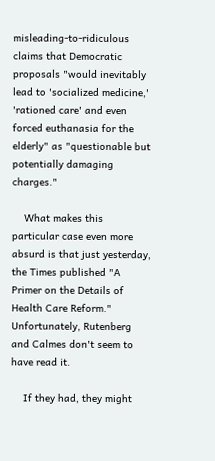misleading-to-ridiculous claims that Democratic proposals "would inevitably lead to 'socialized medicine,' 'rationed care' and even forced euthanasia for the elderly" as "questionable but potentially damaging charges."

    What makes this particular case even more absurd is that just yesterday, the Times published "A Primer on the Details of Health Care Reform." Unfortunately, Rutenberg and Calmes don't seem to have read it.

    If they had, they might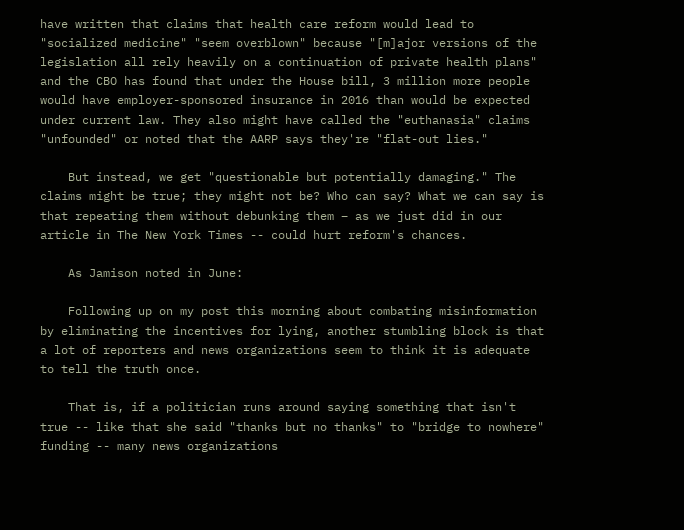have written that claims that health care reform would lead to "socialized medicine" "seem overblown" because "[m]ajor versions of the legislation all rely heavily on a continuation of private health plans" and the CBO has found that under the House bill, 3 million more people would have employer-sponsored insurance in 2016 than would be expected under current law. They also might have called the "euthanasia" claims "unfounded" or noted that the AARP says they're "flat-out lies."

    But instead, we get "questionable but potentially damaging." The claims might be true; they might not be? Who can say? What we can say is that repeating them without debunking them – as we just did in our article in The New York Times -- could hurt reform's chances.

    As Jamison noted in June:

    Following up on my post this morning about combating misinformation by eliminating the incentives for lying, another stumbling block is that a lot of reporters and news organizations seem to think it is adequate to tell the truth once.

    That is, if a politician runs around saying something that isn't true -- like that she said "thanks but no thanks" to "bridge to nowhere" funding -- many news organizations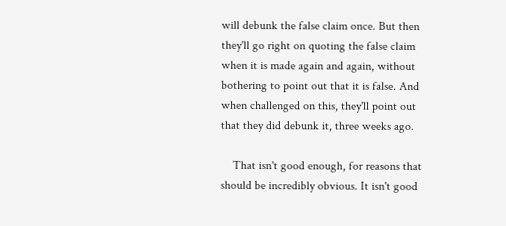will debunk the false claim once. But then they'll go right on quoting the false claim when it is made again and again, without bothering to point out that it is false. And when challenged on this, they'll point out that they did debunk it, three weeks ago.

    That isn't good enough, for reasons that should be incredibly obvious. It isn't good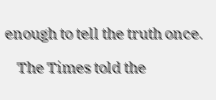enough to tell the truth once.

    The Times told the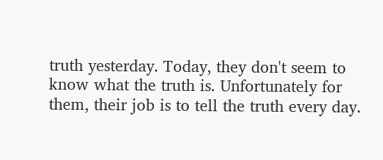truth yesterday. Today, they don't seem to know what the truth is. Unfortunately for them, their job is to tell the truth every day.